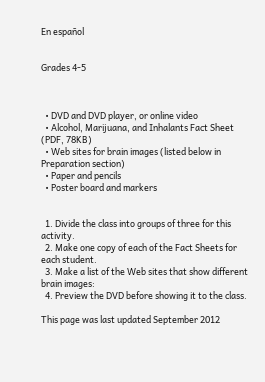En español


Grades 4-5



  • DVD and DVD player, or online video
  • Alcohol, Marijuana, and Inhalants Fact Sheet (PDF, 78KB)
  • Web sites for brain images (listed below in Preparation section)
  • Paper and pencils
  • Poster board and markers


  1. Divide the class into groups of three for this activity.
  2. Make one copy of each of the Fact Sheets for each student.
  3. Make a list of the Web sites that show different brain images:
  4. Preview the DVD before showing it to the class.

This page was last updated September 2012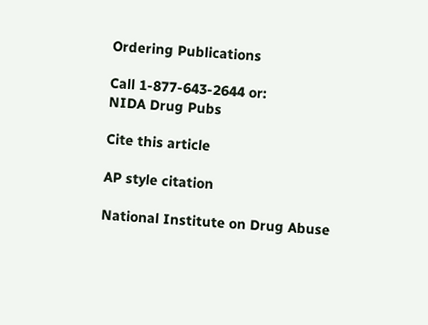Ordering Publications

Call 1-877-643-2644 or:
NIDA Drug Pubs

Cite this article

AP style citation

National Institute on Drug Abuse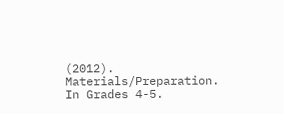(2012). Materials/Preparation. In Grades 4-5.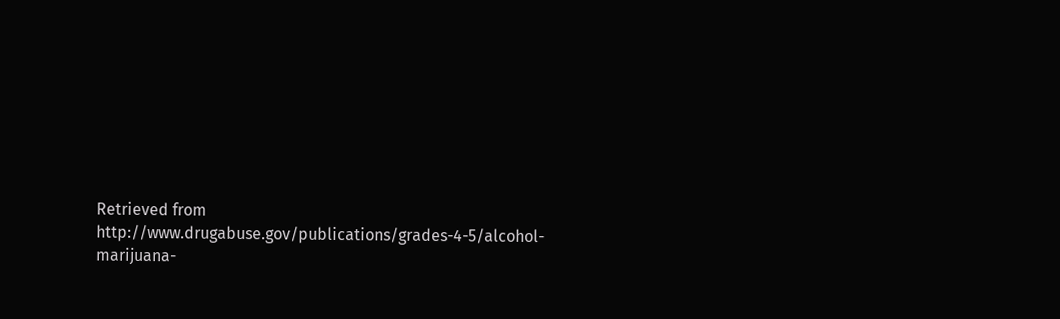Retrieved from http://www.drugabuse.gov/publications/grades-4-5/alcohol-marijuana-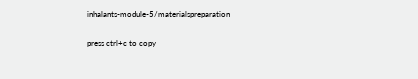inhalants-module-5/materialspreparation

press ctrl+c to copy